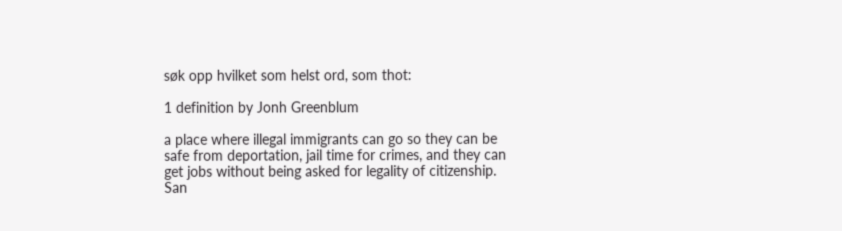søk opp hvilket som helst ord, som thot:

1 definition by Jonh Greenblum

a place where illegal immigrants can go so they can be safe from deportation, jail time for crimes, and they can get jobs without being asked for legality of citizenship.
San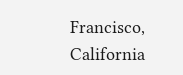Francisco, California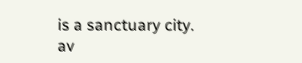is a sanctuary city.
av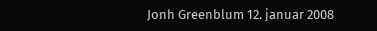Jonh Greenblum 12. januar 2008